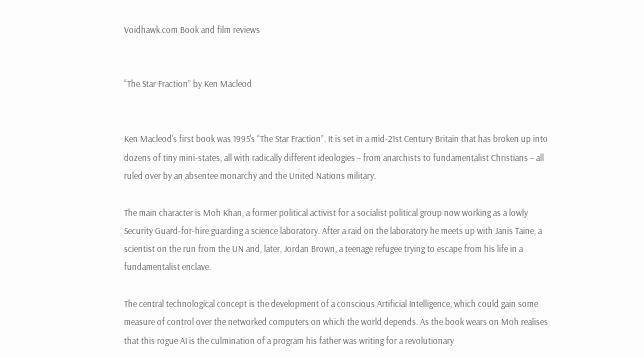Voidhawk.com Book and film reviews


“The Star Fraction” by Ken Macleod


Ken Macleod's first book was 1995's “The Star Fraction”. It is set in a mid-21st Century Britain that has broken up into dozens of tiny mini-states, all with radically different ideologies – from anarchists to fundamentalist Christians – all ruled over by an absentee monarchy and the United Nations military.

The main character is Moh Khan, a former political activist for a socialist political group now working as a lowly Security Guard-for-hire guarding a science laboratory. After a raid on the laboratory he meets up with Janis Taine, a scientist on the run from the UN and, later, Jordan Brown, a teenage refugee trying to escape from his life in a fundamentalist enclave.

The central technological concept is the development of a conscious Artificial Intelligence, which could gain some measure of control over the networked computers on which the world depends. As the book wears on Moh realises that this rogue AI is the culmination of a program his father was writing for a revolutionary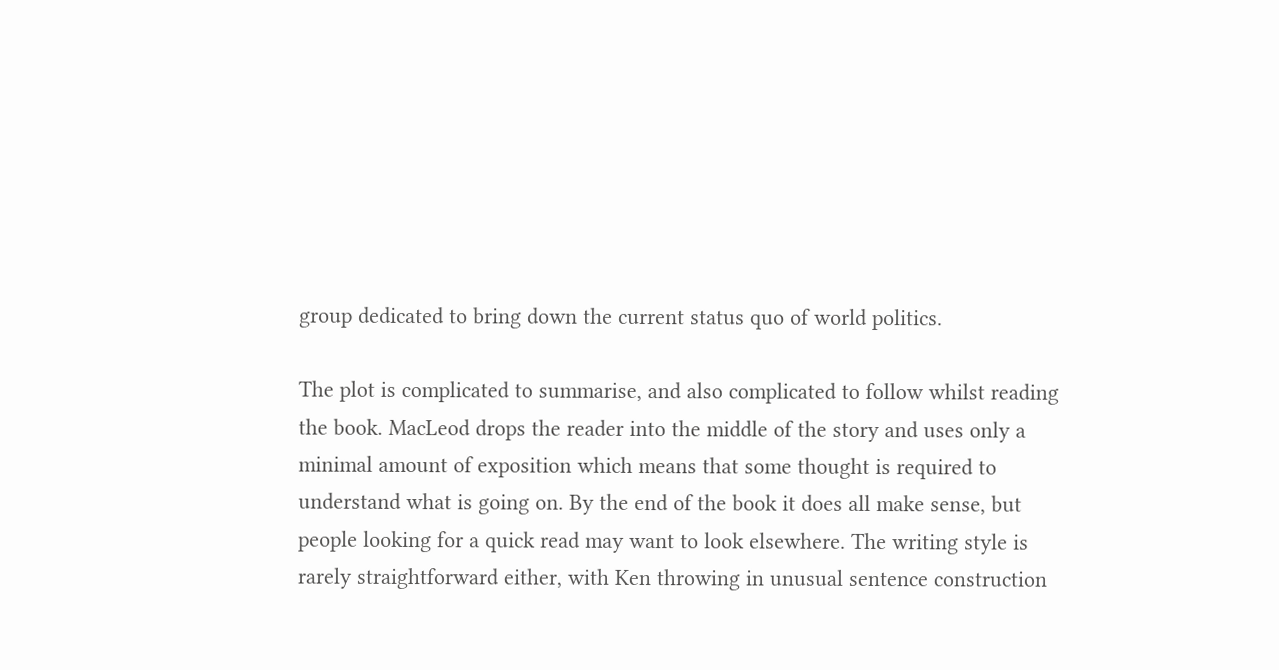group dedicated to bring down the current status quo of world politics.

The plot is complicated to summarise, and also complicated to follow whilst reading the book. MacLeod drops the reader into the middle of the story and uses only a minimal amount of exposition which means that some thought is required to understand what is going on. By the end of the book it does all make sense, but people looking for a quick read may want to look elsewhere. The writing style is rarely straightforward either, with Ken throwing in unusual sentence construction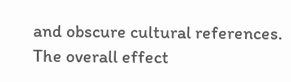and obscure cultural references. The overall effect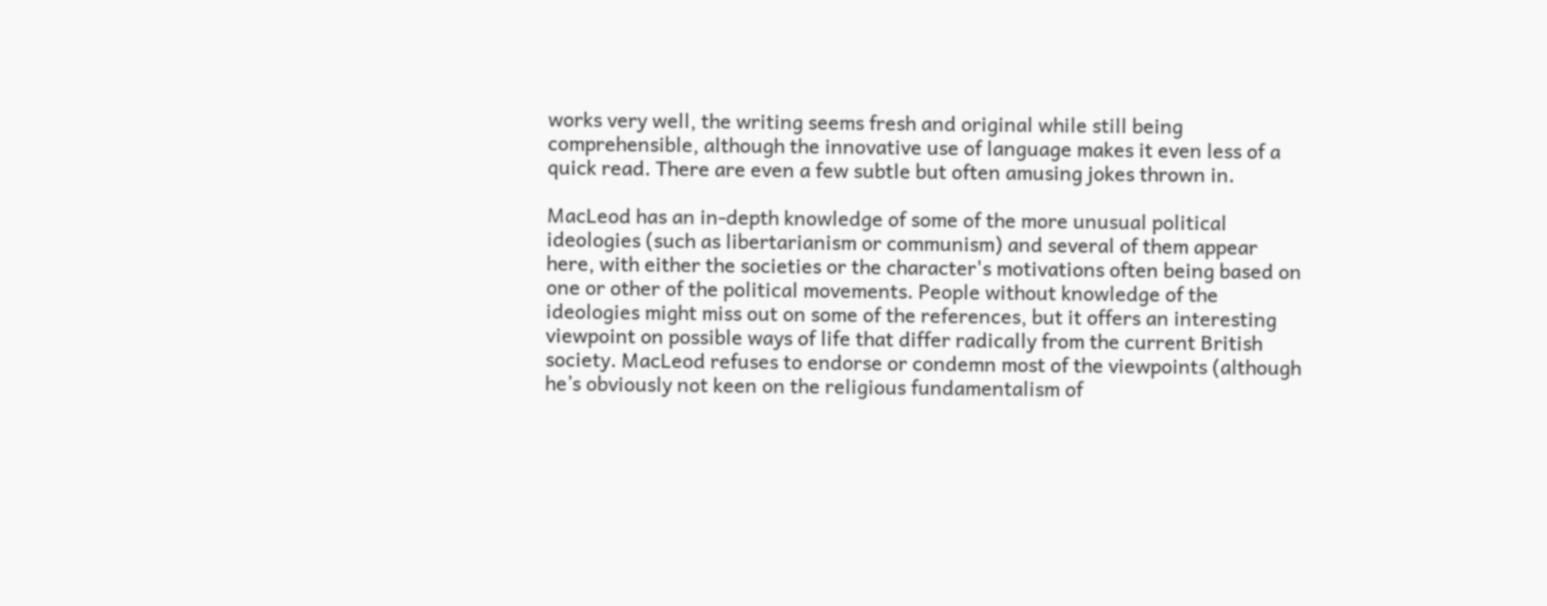works very well, the writing seems fresh and original while still being comprehensible, although the innovative use of language makes it even less of a quick read. There are even a few subtle but often amusing jokes thrown in.

MacLeod has an in-depth knowledge of some of the more unusual political ideologies (such as libertarianism or communism) and several of them appear here, with either the societies or the character's motivations often being based on one or other of the political movements. People without knowledge of the ideologies might miss out on some of the references, but it offers an interesting viewpoint on possible ways of life that differ radically from the current British society. MacLeod refuses to endorse or condemn most of the viewpoints (although he’s obviously not keen on the religious fundamentalism of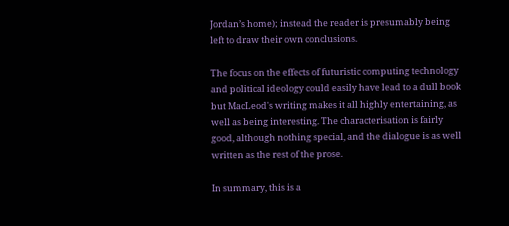Jordan’s home); instead the reader is presumably being left to draw their own conclusions.

The focus on the effects of futuristic computing technology and political ideology could easily have lead to a dull book but MacLeod's writing makes it all highly entertaining, as well as being interesting. The characterisation is fairly good, although nothing special, and the dialogue is as well written as the rest of the prose.

In summary, this is a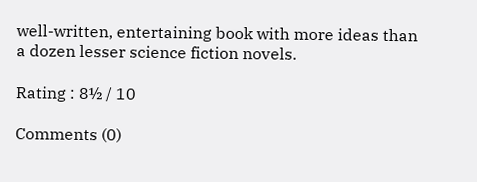well-written, entertaining book with more ideas than a dozen lesser science fiction novels.

Rating : 8½ / 10

Comments (0)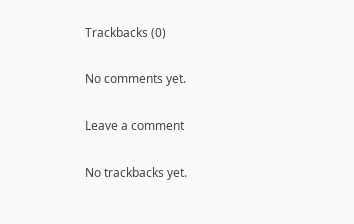Trackbacks (0)

No comments yet.

Leave a comment

No trackbacks yet.